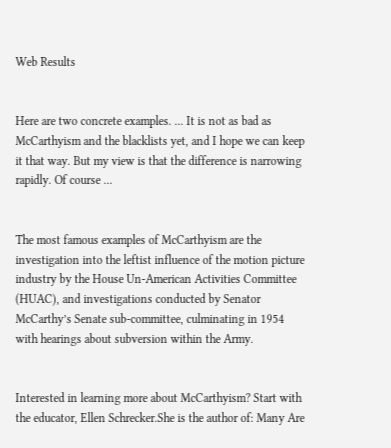Web Results


Here are two concrete examples. ... It is not as bad as McCarthyism and the blacklists yet, and I hope we can keep it that way. But my view is that the difference is narrowing rapidly. Of course ...


The most famous examples of McCarthyism are the investigation into the leftist influence of the motion picture industry by the House Un-American Activities Committee (HUAC), and investigations conducted by Senator McCarthy’s Senate sub-committee, culminating in 1954 with hearings about subversion within the Army.


Interested in learning more about McCarthyism? Start with the educator, Ellen Schrecker.She is the author of: Many Are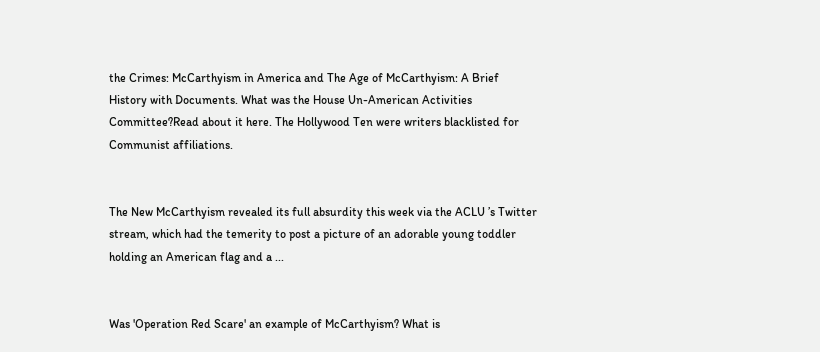the Crimes: McCarthyism in America and The Age of McCarthyism: A Brief History with Documents. What was the House Un-American Activities Committee?Read about it here. The Hollywood Ten were writers blacklisted for Communist affiliations.


The New McCarthyism revealed its full absurdity this week via the ACLU ’s Twitter stream, which had the temerity to post a picture of an adorable young toddler holding an American flag and a ...


Was 'Operation Red Scare' an example of McCarthyism? What is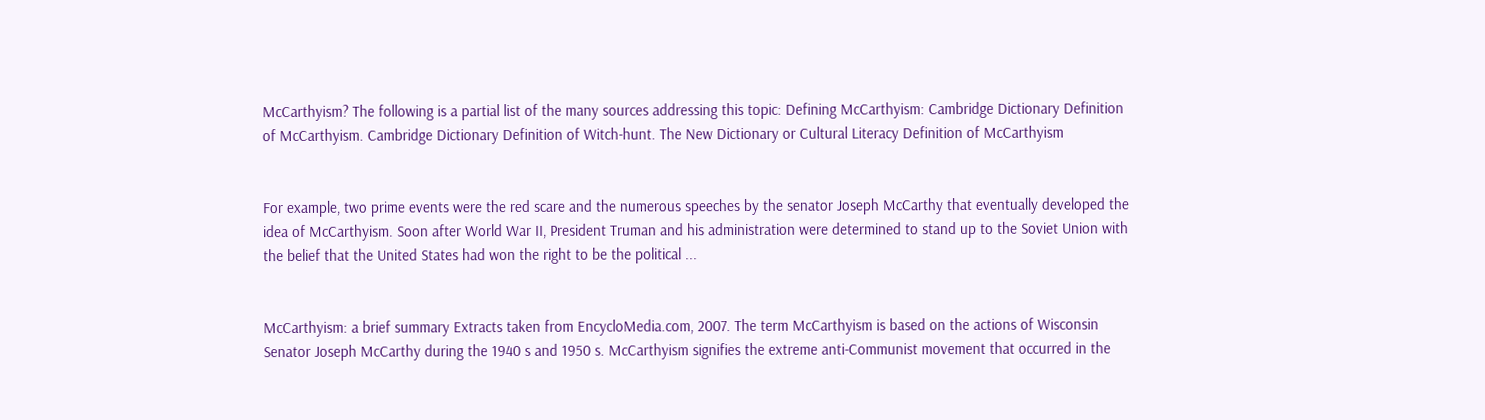McCarthyism? The following is a partial list of the many sources addressing this topic: Defining McCarthyism: Cambridge Dictionary Definition of McCarthyism. Cambridge Dictionary Definition of Witch-hunt. The New Dictionary or Cultural Literacy Definition of McCarthyism


For example, two prime events were the red scare and the numerous speeches by the senator Joseph McCarthy that eventually developed the idea of McCarthyism. Soon after World War II, President Truman and his administration were determined to stand up to the Soviet Union with the belief that the United States had won the right to be the political ...


McCarthyism: a brief summary Extracts taken from EncycloMedia.com, 2007. The term McCarthyism is based on the actions of Wisconsin Senator Joseph McCarthy during the 1940 s and 1950 s. McCarthyism signifies the extreme anti-Communist movement that occurred in the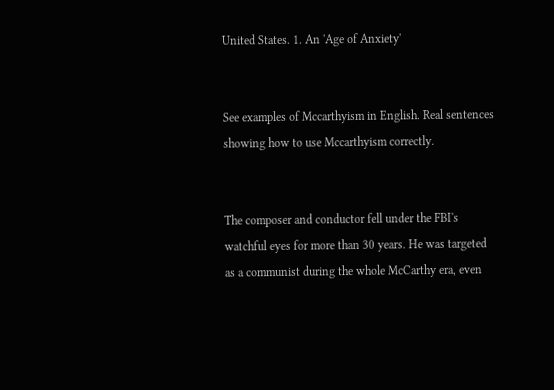United States. 1. An 'Age of Anxiety'


See examples of Mccarthyism in English. Real sentences showing how to use Mccarthyism correctly.


The composer and conductor fell under the FBI's watchful eyes for more than 30 years. He was targeted as a communist during the whole McCarthy era, even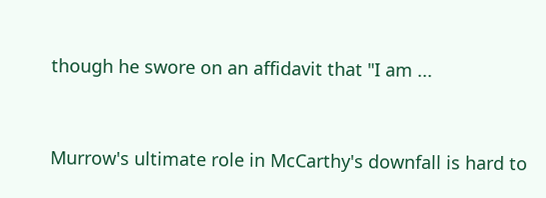though he swore on an affidavit that "I am ...


Murrow's ultimate role in McCarthy's downfall is hard to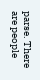parse. There are people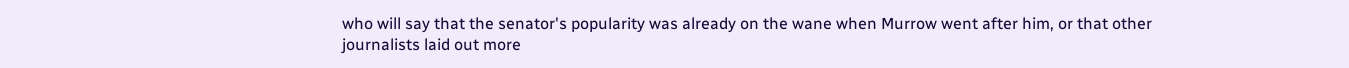who will say that the senator's popularity was already on the wane when Murrow went after him, or that other journalists laid out more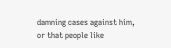damning cases against him, or that people like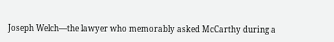Joseph Welch—the lawyer who memorably asked McCarthy during a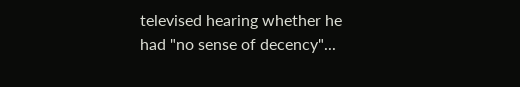televised hearing whether he had "no sense of decency"...